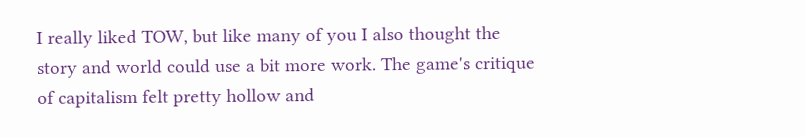I really liked TOW, but like many of you I also thought the story and world could use a bit more work. The game's critique of capitalism felt pretty hollow and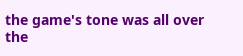the game's tone was all over the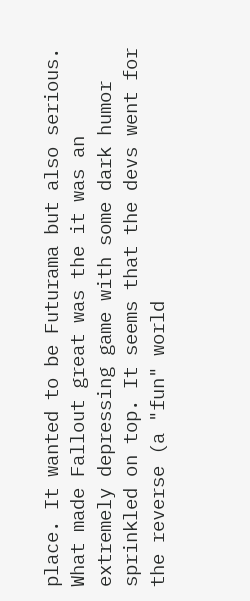place. It wanted to be Futurama but also serious. What made Fallout great was the it was an extremely depressing game with some dark humor sprinkled on top. It seems that the devs went for the reverse (a "fun" world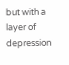but with a layer of depression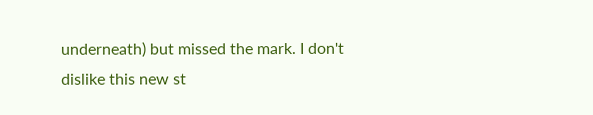underneath) but missed the mark. I don't dislike this new st